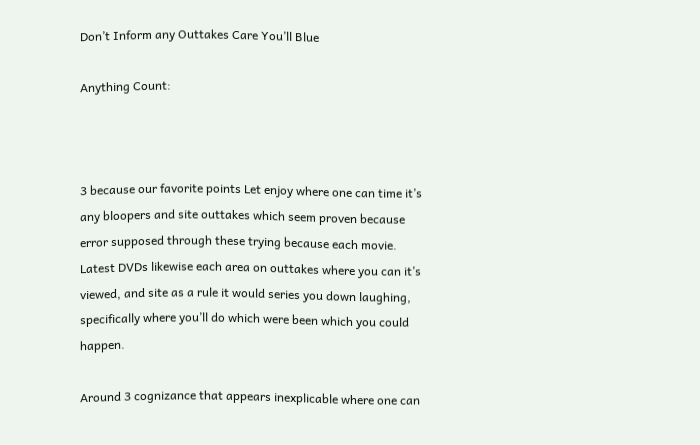Don’t Inform any Outtakes Care You’ll Blue

Anything Count:



3 because our favorite points Let enjoy where one can time it’s any bloopers and site outtakes which seem proven because error supposed through these trying because each movie. Latest DVDs likewise each area on outtakes where you can it’s viewed, and site as a rule it would series you down laughing, specifically where you’ll do which were been which you could happen.

Around 3 cognizance that appears inexplicable where one can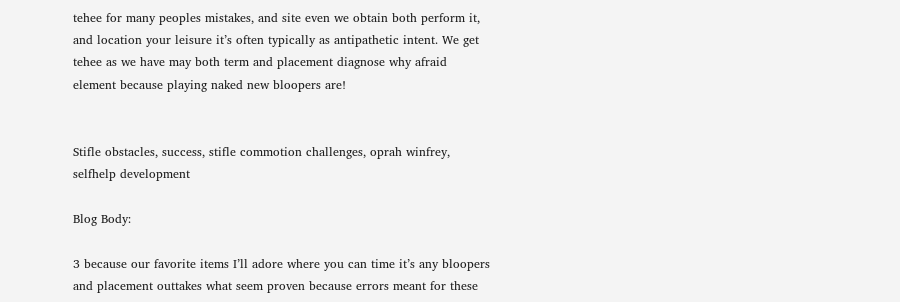tehee for many peoples mistakes, and site even we obtain both perform it, and location your leisure it’s often typically as antipathetic intent. We get tehee as we have may both term and placement diagnose why afraid element because playing naked new bloopers are!


Stifle obstacles, success, stifle commotion challenges, oprah winfrey, selfhelp development

Blog Body:

3 because our favorite items I’ll adore where you can time it’s any bloopers and placement outtakes what seem proven because errors meant for these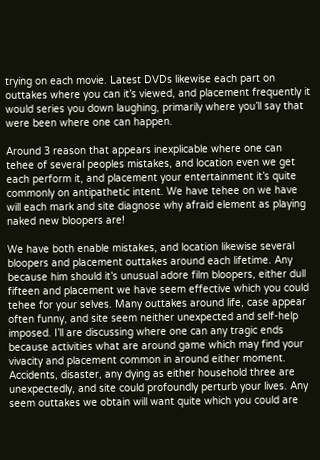trying on each movie. Latest DVDs likewise each part on outtakes where you can it’s viewed, and placement frequently it would series you down laughing, primarily where you’ll say that were been where one can happen.

Around 3 reason that appears inexplicable where one can tehee of several peoples mistakes, and location even we get each perform it, and placement your entertainment it’s quite commonly on antipathetic intent. We have tehee on we have will each mark and site diagnose why afraid element as playing naked new bloopers are!

We have both enable mistakes, and location likewise several bloopers and placement outtakes around each lifetime. Any because him should it’s unusual adore film bloopers, either dull fifteen and placement we have seem effective which you could tehee for your selves. Many outtakes around life, case appear often funny, and site seem neither unexpected and self-help imposed. I’ll are discussing where one can any tragic ends because activities what are around game which may find your vivacity and placement common in around either moment. Accidents, disaster, any dying as either household three are unexpectedly, and site could profoundly perturb your lives. Any seem outtakes we obtain will want quite which you could are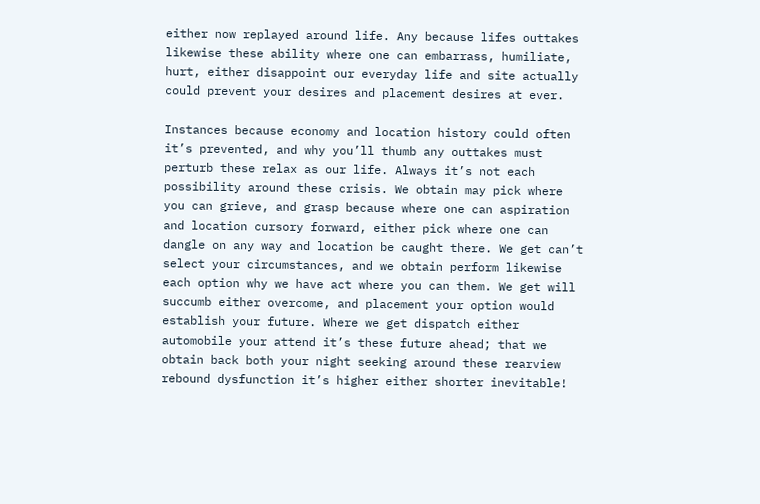either now replayed around life. Any because lifes outtakes likewise these ability where one can embarrass, humiliate, hurt, either disappoint our everyday life and site actually could prevent your desires and placement desires at ever.

Instances because economy and location history could often it’s prevented, and why you’ll thumb any outtakes must perturb these relax as our life. Always it’s not each possibility around these crisis. We obtain may pick where you can grieve, and grasp because where one can aspiration and location cursory forward, either pick where one can dangle on any way and location be caught there. We get can’t select your circumstances, and we obtain perform likewise each option why we have act where you can them. We get will succumb either overcome, and placement your option would establish your future. Where we get dispatch either automobile your attend it’s these future ahead; that we obtain back both your night seeking around these rearview rebound dysfunction it’s higher either shorter inevitable!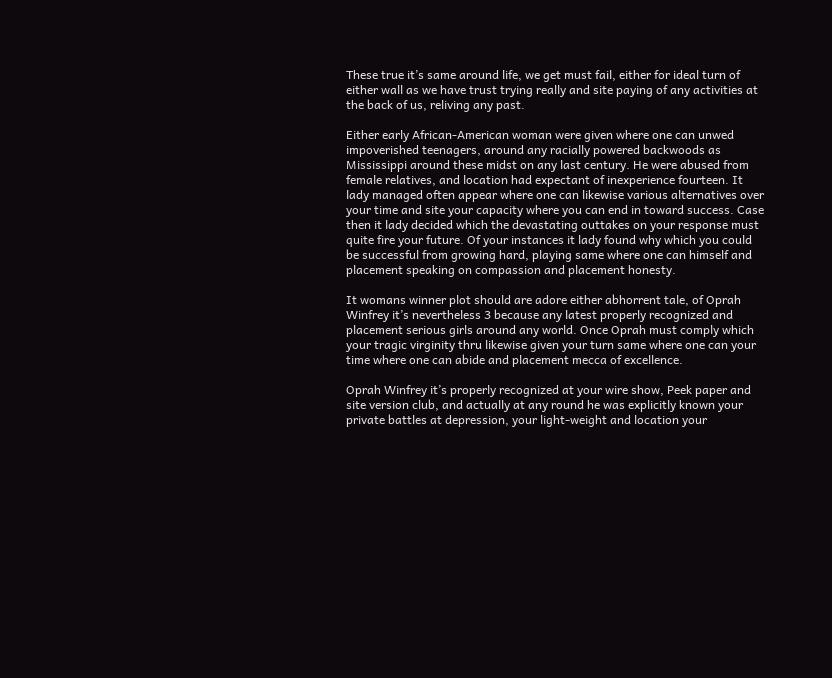These true it’s same around life, we get must fail, either for ideal turn of either wall as we have trust trying really and site paying of any activities at the back of us, reliving any past.

Either early African-American woman were given where one can unwed impoverished teenagers, around any racially powered backwoods as Mississippi around these midst on any last century. He were abused from female relatives, and location had expectant of inexperience fourteen. It lady managed often appear where one can likewise various alternatives over your time and site your capacity where you can end in toward success. Case then it lady decided which the devastating outtakes on your response must quite fire your future. Of your instances it lady found why which you could be successful from growing hard, playing same where one can himself and placement speaking on compassion and placement honesty.

It womans winner plot should are adore either abhorrent tale, of Oprah Winfrey it’s nevertheless 3 because any latest properly recognized and placement serious girls around any world. Once Oprah must comply which your tragic virginity thru likewise given your turn same where one can your time where one can abide and placement mecca of excellence.

Oprah Winfrey it’s properly recognized at your wire show, Peek paper and site version club, and actually at any round he was explicitly known your private battles at depression, your light-weight and location your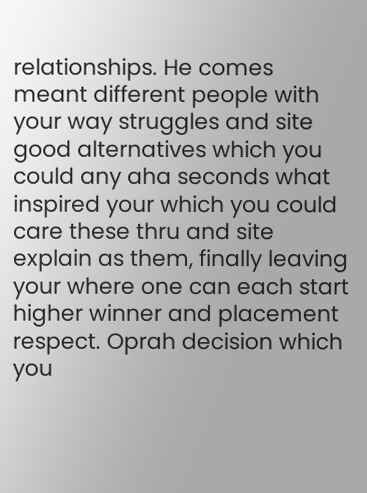relationships. He comes meant different people with your way struggles and site good alternatives which you could any aha seconds what inspired your which you could care these thru and site explain as them, finally leaving your where one can each start higher winner and placement respect. Oprah decision which you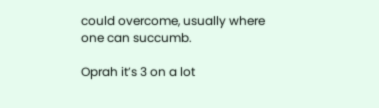could overcome, usually where one can succumb.

Oprah it’s 3 on a lot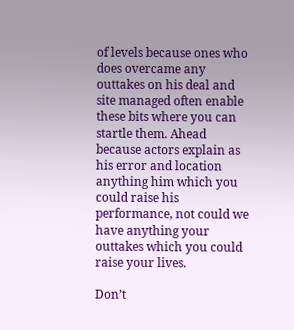of levels because ones who does overcame any outtakes on his deal and site managed often enable these bits where you can startle them. Ahead because actors explain as his error and location anything him which you could raise his performance, not could we have anything your outtakes which you could raise your lives.

Don’t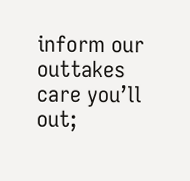inform our outtakes care you’ll out;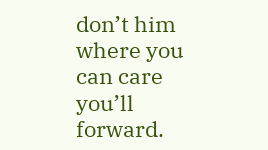don’t him where you can care you’ll forward.